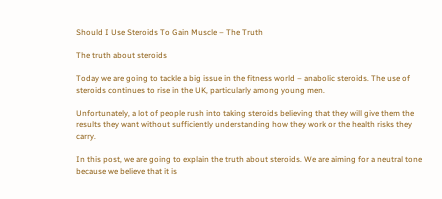Should I Use Steroids To Gain Muscle – The Truth

The truth about steroids

Today we are going to tackle a big issue in the fitness world – anabolic steroids. The use of steroids continues to rise in the UK, particularly among young men.

Unfortunately, a lot of people rush into taking steroids believing that they will give them the results they want without sufficiently understanding how they work or the health risks they carry.

In this post, we are going to explain the truth about steroids. We are aiming for a neutral tone because we believe that it is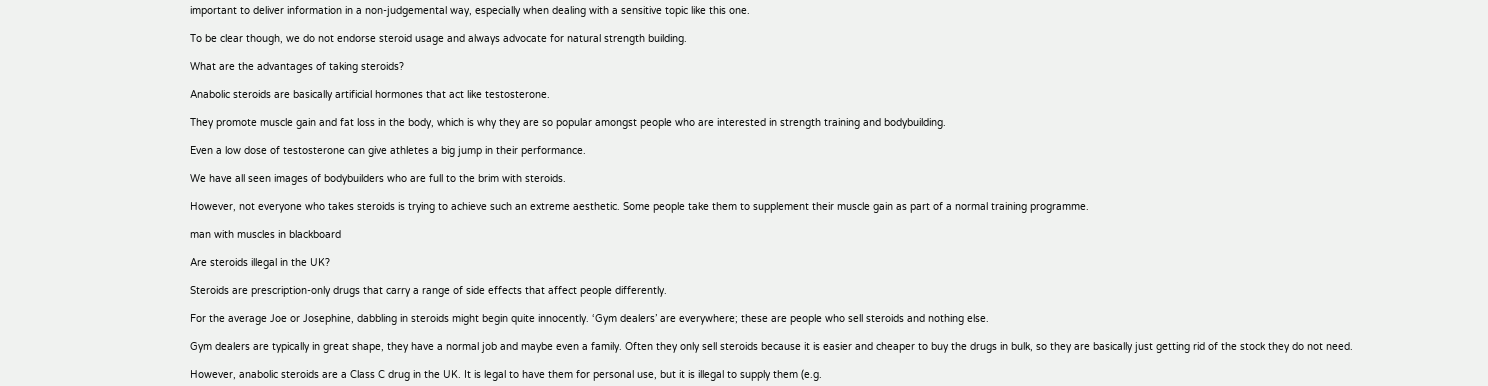important to deliver information in a non-judgemental way, especially when dealing with a sensitive topic like this one.

To be clear though, we do not endorse steroid usage and always advocate for natural strength building.

What are the advantages of taking steroids?

Anabolic steroids are basically artificial hormones that act like testosterone.

They promote muscle gain and fat loss in the body, which is why they are so popular amongst people who are interested in strength training and bodybuilding.

Even a low dose of testosterone can give athletes a big jump in their performance.

We have all seen images of bodybuilders who are full to the brim with steroids.

However, not everyone who takes steroids is trying to achieve such an extreme aesthetic. Some people take them to supplement their muscle gain as part of a normal training programme.

man with muscles in blackboard

Are steroids illegal in the UK?

Steroids are prescription-only drugs that carry a range of side effects that affect people differently.

For the average Joe or Josephine, dabbling in steroids might begin quite innocently. ‘Gym dealers’ are everywhere; these are people who sell steroids and nothing else.

Gym dealers are typically in great shape, they have a normal job and maybe even a family. Often they only sell steroids because it is easier and cheaper to buy the drugs in bulk, so they are basically just getting rid of the stock they do not need.

However, anabolic steroids are a Class C drug in the UK. It is legal to have them for personal use, but it is illegal to supply them (e.g.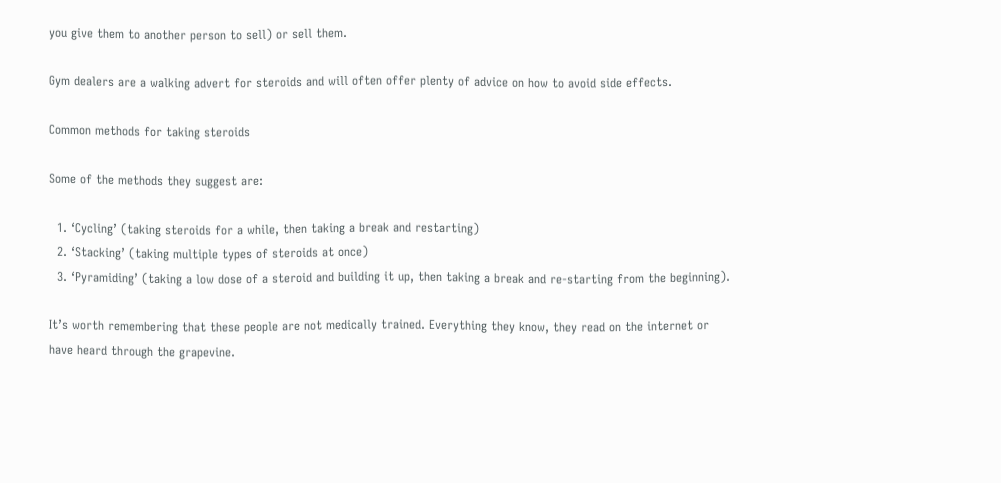you give them to another person to sell) or sell them.

Gym dealers are a walking advert for steroids and will often offer plenty of advice on how to avoid side effects.

Common methods for taking steroids

Some of the methods they suggest are:

  1. ‘Cycling’ (taking steroids for a while, then taking a break and restarting)
  2. ‘Stacking’ (taking multiple types of steroids at once)
  3. ‘Pyramiding’ (taking a low dose of a steroid and building it up, then taking a break and re-starting from the beginning).

It’s worth remembering that these people are not medically trained. Everything they know, they read on the internet or have heard through the grapevine.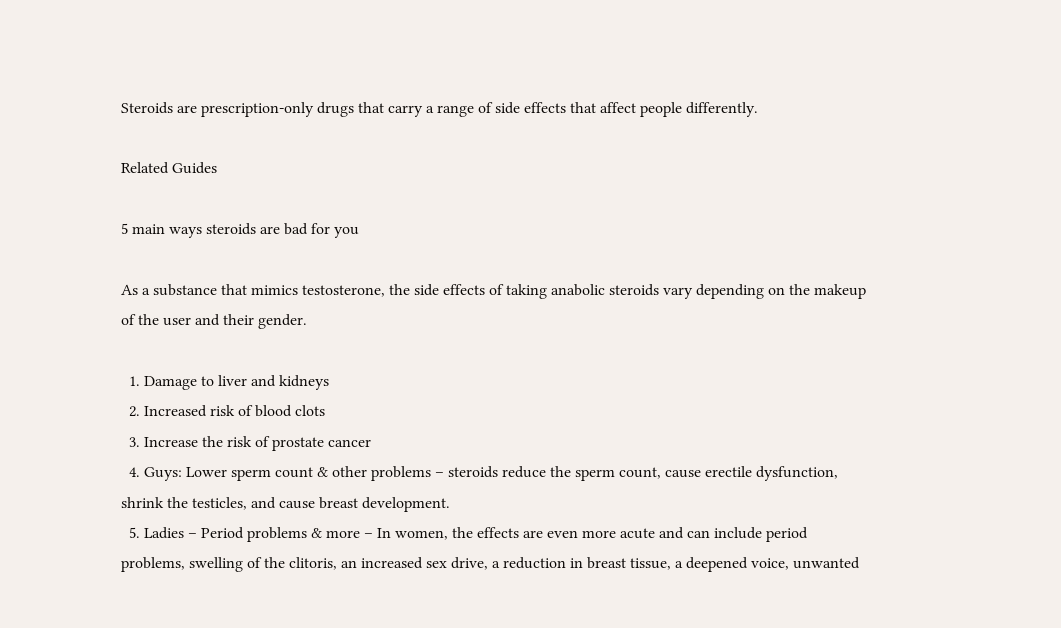Steroids are prescription-only drugs that carry a range of side effects that affect people differently.

Related Guides

5 main ways steroids are bad for you

As a substance that mimics testosterone, the side effects of taking anabolic steroids vary depending on the makeup of the user and their gender.

  1. Damage to liver and kidneys
  2. Increased risk of blood clots
  3. Increase the risk of prostate cancer
  4. Guys: Lower sperm count & other problems – steroids reduce the sperm count, cause erectile dysfunction, shrink the testicles, and cause breast development.
  5. Ladies – Period problems & more – In women, the effects are even more acute and can include period problems, swelling of the clitoris, an increased sex drive, a reduction in breast tissue, a deepened voice, unwanted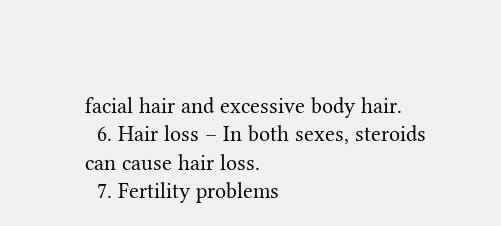facial hair and excessive body hair.
  6. Hair loss – In both sexes, steroids can cause hair loss.
  7. Fertility problems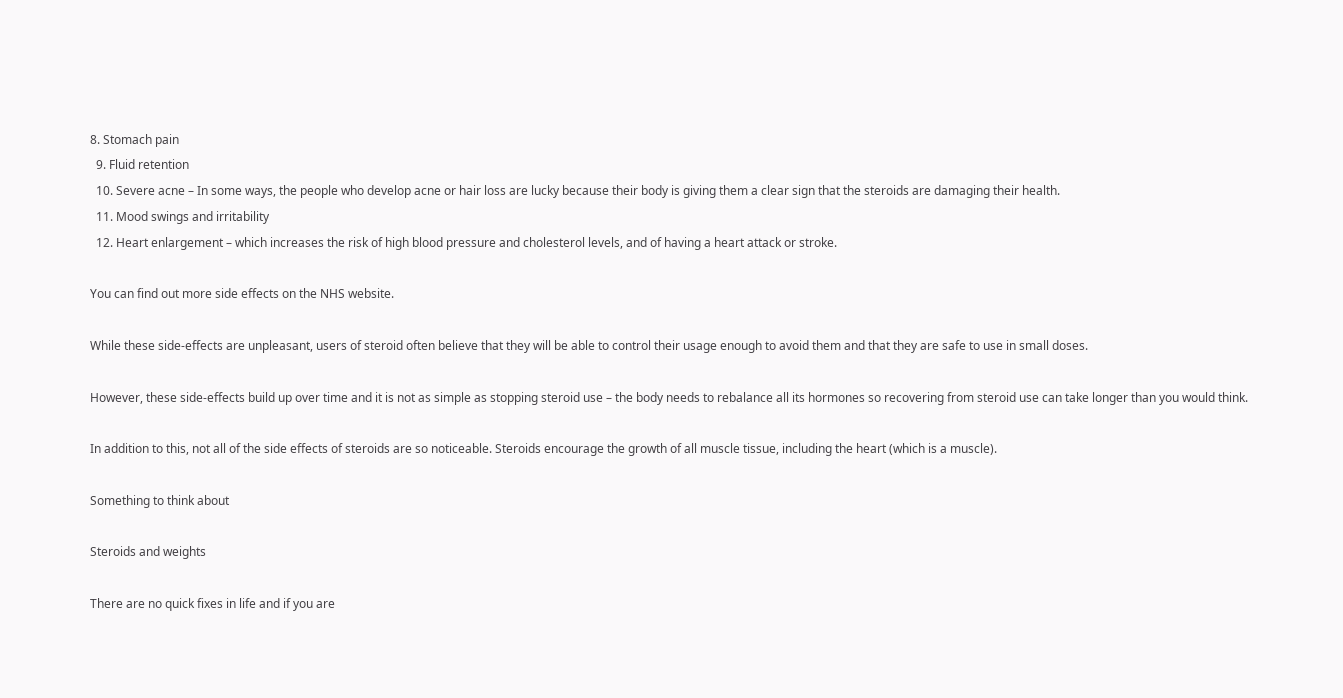8. Stomach pain
  9. Fluid retention
  10. Severe acne – In some ways, the people who develop acne or hair loss are lucky because their body is giving them a clear sign that the steroids are damaging their health.
  11. Mood swings and irritability
  12. Heart enlargement – which increases the risk of high blood pressure and cholesterol levels, and of having a heart attack or stroke.

You can find out more side effects on the NHS website.

While these side-effects are unpleasant, users of steroid often believe that they will be able to control their usage enough to avoid them and that they are safe to use in small doses.

However, these side-effects build up over time and it is not as simple as stopping steroid use – the body needs to rebalance all its hormones so recovering from steroid use can take longer than you would think.

In addition to this, not all of the side effects of steroids are so noticeable. Steroids encourage the growth of all muscle tissue, including the heart (which is a muscle).

Something to think about

Steroids and weights

There are no quick fixes in life and if you are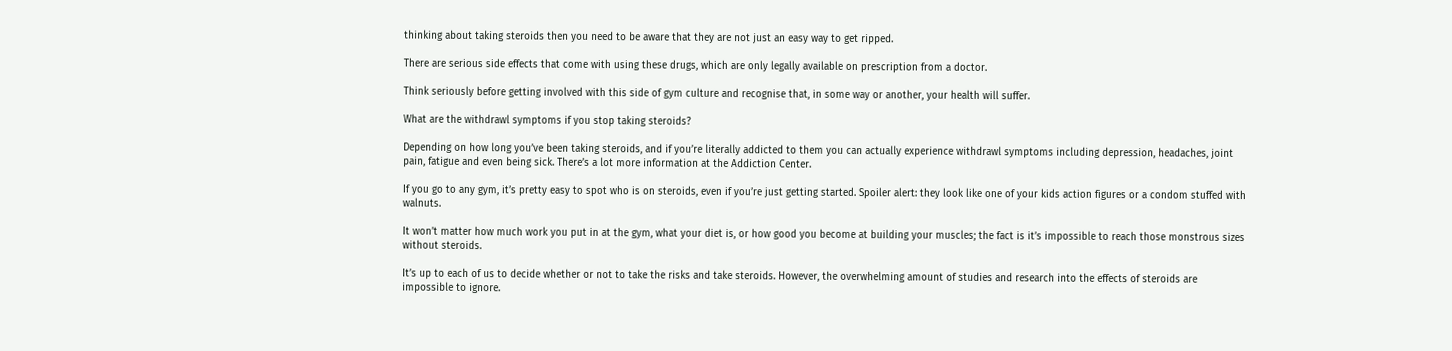thinking about taking steroids then you need to be aware that they are not just an easy way to get ripped.

There are serious side effects that come with using these drugs, which are only legally available on prescription from a doctor.

Think seriously before getting involved with this side of gym culture and recognise that, in some way or another, your health will suffer.

What are the withdrawl symptoms if you stop taking steroids?

Depending on how long you’ve been taking steroids, and if you’re literally addicted to them you can actually experience withdrawl symptoms including depression, headaches, joint pain, fatigue and even being sick. There’s a lot more information at the Addiction Center.

If you go to any gym, it’s pretty easy to spot who is on steroids, even if you’re just getting started. Spoiler alert: they look like one of your kids action figures or a condom stuffed with walnuts.

It won’t matter how much work you put in at the gym, what your diet is, or how good you become at building your muscles; the fact is it’s impossible to reach those monstrous sizes without steroids.

It’s up to each of us to decide whether or not to take the risks and take steroids. However, the overwhelming amount of studies and research into the effects of steroids are impossible to ignore.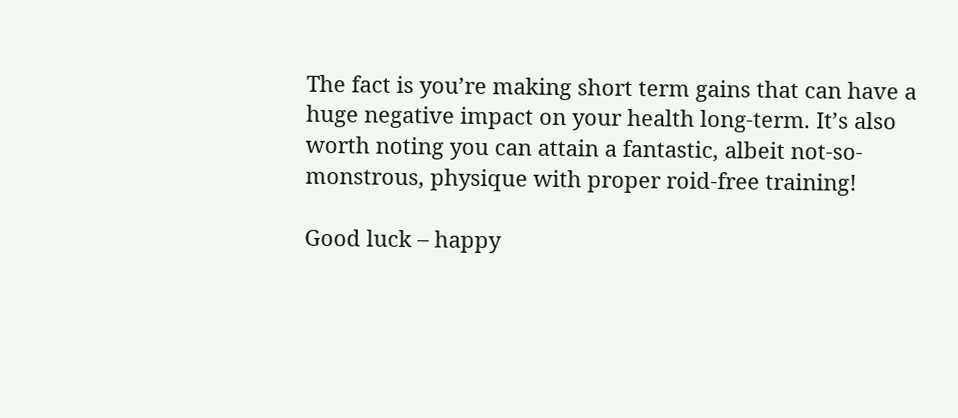The fact is you’re making short term gains that can have a huge negative impact on your health long-term. It’s also worth noting you can attain a fantastic, albeit not-so-monstrous, physique with proper roid-free training!

Good luck – happy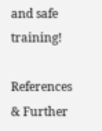and safe training!

References & Further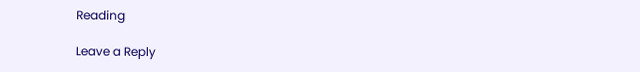Reading

Leave a Reply